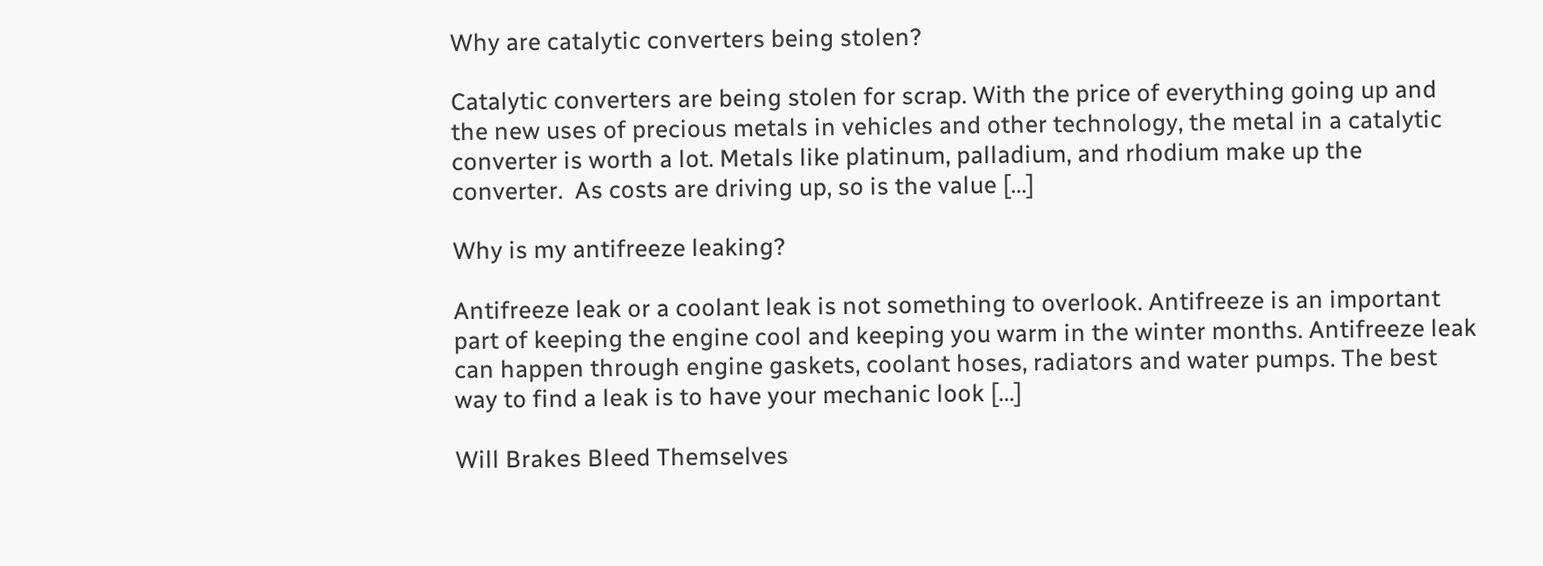Why are catalytic converters being stolen?

Catalytic converters are being stolen for scrap. With the price of everything going up and the new uses of precious metals in vehicles and other technology, the metal in a catalytic converter is worth a lot. Metals like platinum, palladium, and rhodium make up the converter.  As costs are driving up, so is the value […]

Why is my antifreeze leaking?

Antifreeze leak or a coolant leak is not something to overlook. Antifreeze is an important part of keeping the engine cool and keeping you warm in the winter months. Antifreeze leak can happen through engine gaskets, coolant hoses, radiators and water pumps. The best way to find a leak is to have your mechanic look […]

Will Brakes Bleed Themselves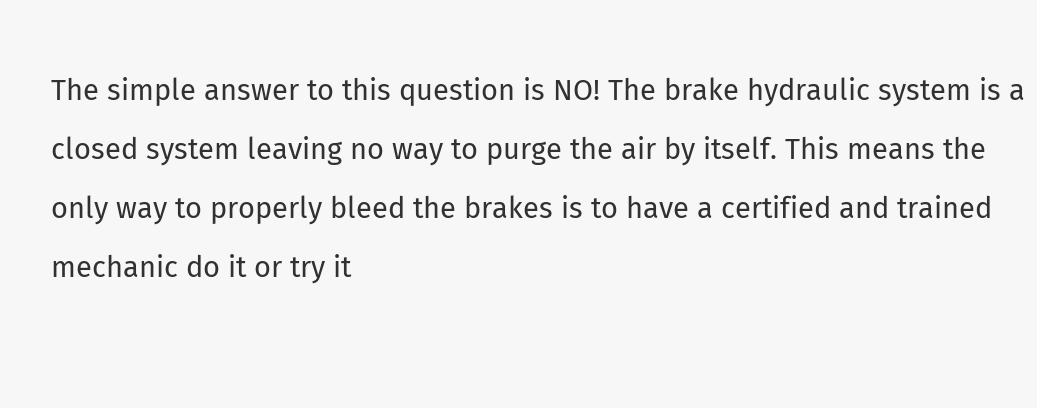The simple answer to this question is NO! The brake hydraulic system is a closed system leaving no way to purge the air by itself. This means the only way to properly bleed the brakes is to have a certified and trained mechanic do it or try it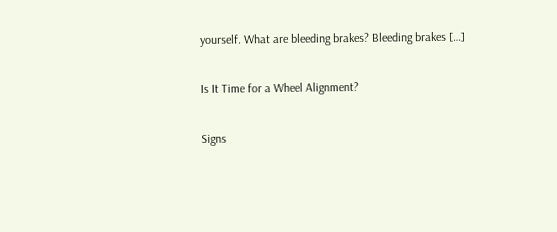yourself. What are bleeding brakes? Bleeding brakes […]

Is It Time for a Wheel Alignment?

Signs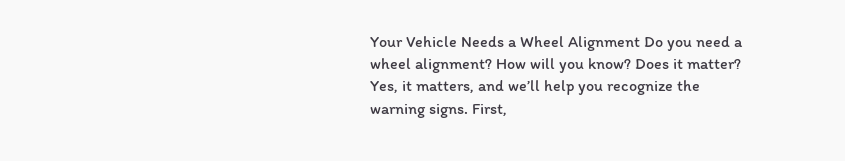Your Vehicle Needs a Wheel Alignment Do you need a wheel alignment? How will you know? Does it matter? Yes, it matters, and we’ll help you recognize the warning signs. First,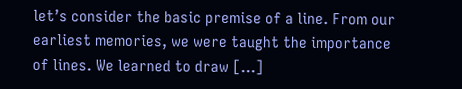let’s consider the basic premise of a line. From our earliest memories, we were taught the importance of lines. We learned to draw […]